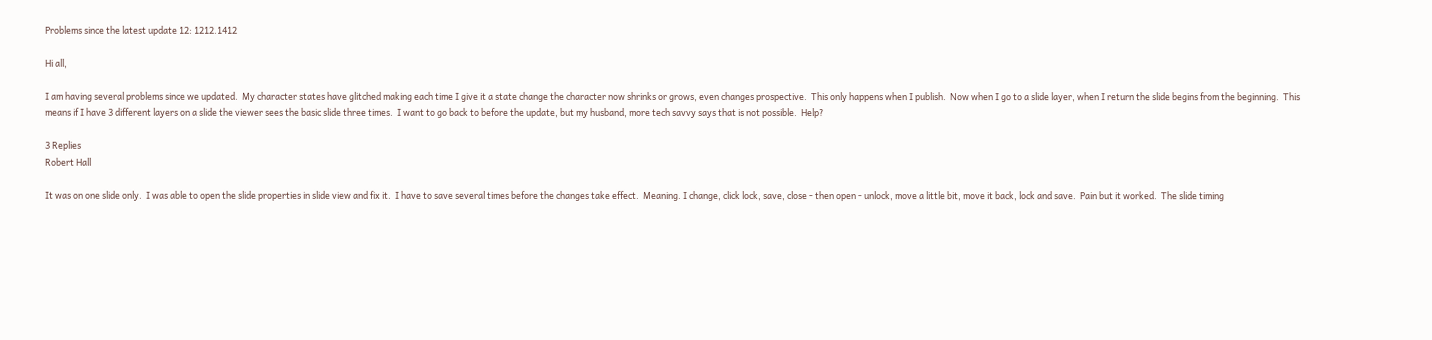Problems since the latest update 12: 1212.1412

Hi all,

I am having several problems since we updated.  My character states have glitched making each time I give it a state change the character now shrinks or grows, even changes prospective.  This only happens when I publish.  Now when I go to a slide layer, when I return the slide begins from the beginning.  This means if I have 3 different layers on a slide the viewer sees the basic slide three times.  I want to go back to before the update, but my husband, more tech savvy says that is not possible.  Help?

3 Replies
Robert Hall

It was on one slide only.  I was able to open the slide properties in slide view and fix it.  I have to save several times before the changes take effect.  Meaning. I change, click lock, save, close - then open - unlock, move a little bit, move it back, lock and save.  Pain but it worked.  The slide timing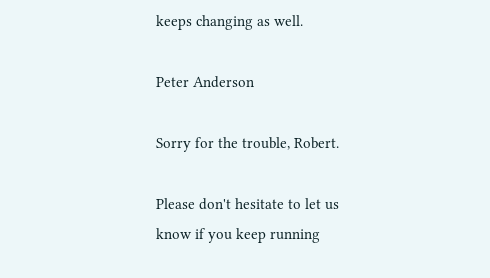keeps changing as well.

Peter Anderson

Sorry for the trouble, Robert.

Please don't hesitate to let us know if you keep running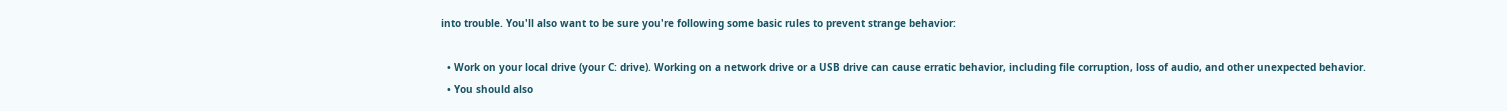into trouble. You'll also want to be sure you're following some basic rules to prevent strange behavior:

  • Work on your local drive (your C: drive). Working on a network drive or a USB drive can cause erratic behavior, including file corruption, loss of audio, and other unexpected behavior.
  • You should also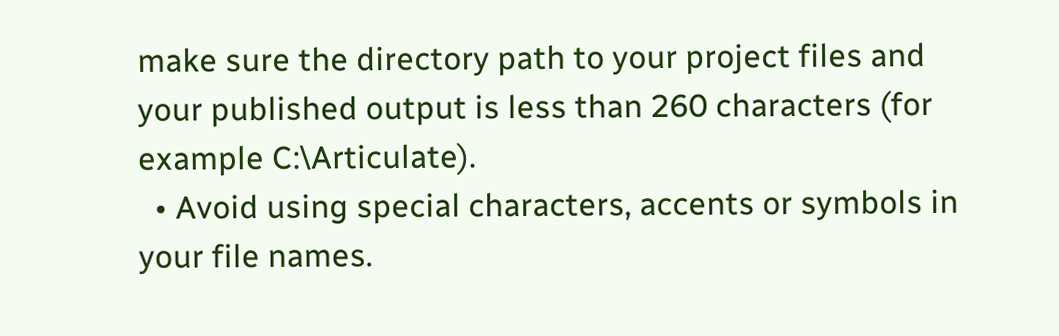make sure the directory path to your project files and your published output is less than 260 characters (for example C:\Articulate).
  • Avoid using special characters, accents or symbols in your file names.